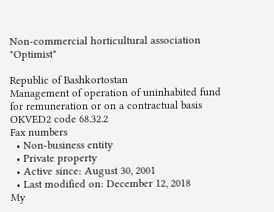Non-commercial horticultural association "Optimist"

Republic of Bashkortostan
Management of operation of uninhabited fund for remuneration or on a contractual basis
OKVED2 code 68.32.2
Fax numbers
  • Non-business entity
  • Private property
  • Active since: August 30, 2001
  • Last modified on: December 12, 2018
My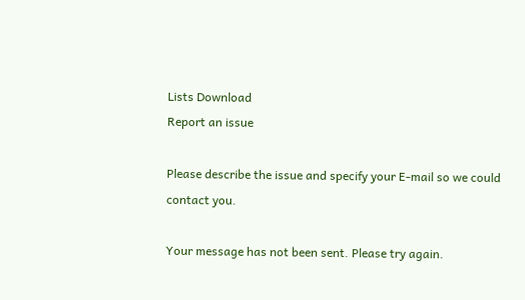Lists Download
Report an issue

Please describe the issue and specify your E-mail so we could contact you.

Your message has not been sent. Please try again.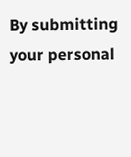By submitting your personal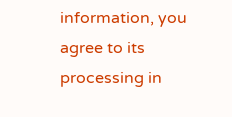information, you agree to its processing in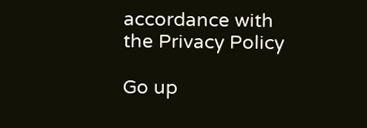accordance with the Privacy Policy

Go up